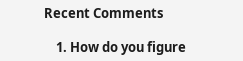Recent Comments

    1. How do you figure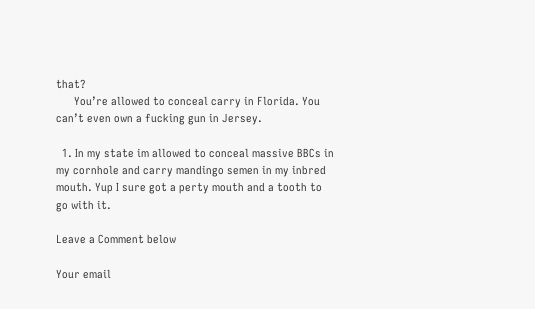that?
      You’re allowed to conceal carry in Florida. You can’t even own a fucking gun in Jersey.

  1. In my state im allowed to conceal massive BBCs in my cornhole and carry mandingo semen in my inbred mouth. Yup I sure got a perty mouth and a tooth to go with it.

Leave a Comment below

Your email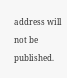address will not be published.